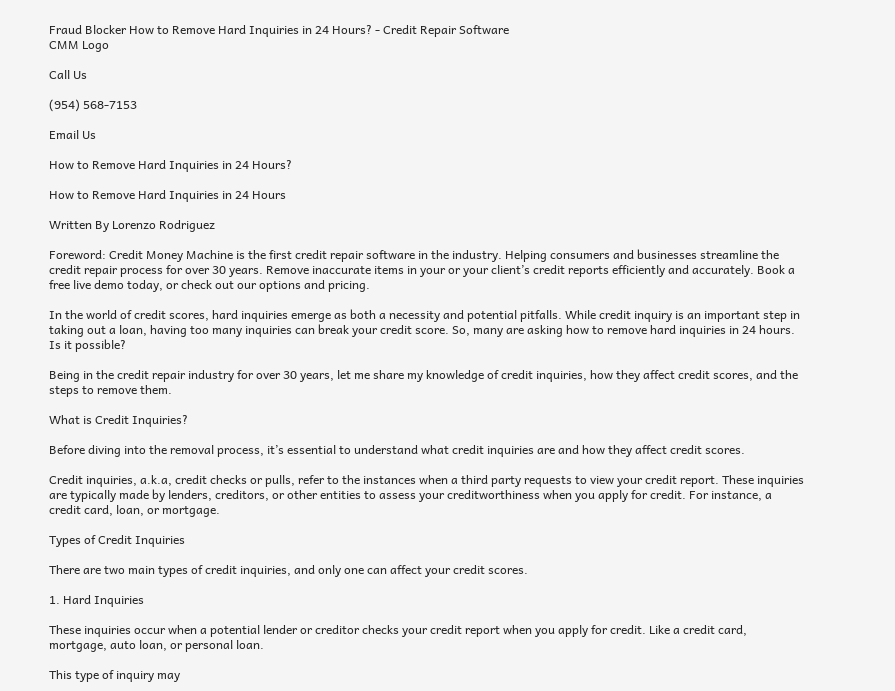Fraud Blocker How to Remove Hard Inquiries in 24 Hours? - Credit Repair Software
CMM Logo

Call Us

(954) 568-7153

Email Us

How to Remove Hard Inquiries in 24 Hours?

How to Remove Hard Inquiries in 24 Hours

Written By Lorenzo Rodriguez

Foreword: Credit Money Machine is the first credit repair software in the industry. Helping consumers and businesses streamline the credit repair process for over 30 years. Remove inaccurate items in your or your client’s credit reports efficiently and accurately. Book a free live demo today, or check out our options and pricing.

In the world of credit scores, hard inquiries emerge as both a necessity and potential pitfalls. While credit inquiry is an important step in taking out a loan, having too many inquiries can break your credit score. So, many are asking how to remove hard inquiries in 24 hours. Is it possible?

Being in the credit repair industry for over 30 years, let me share my knowledge of credit inquiries, how they affect credit scores, and the steps to remove them.

What is Credit Inquiries?

Before diving into the removal process, it’s essential to understand what credit inquiries are and how they affect credit scores.

Credit inquiries, a.k.a, credit checks or pulls, refer to the instances when a third party requests to view your credit report. These inquiries are typically made by lenders, creditors, or other entities to assess your creditworthiness when you apply for credit. For instance, a credit card, loan, or mortgage.

Types of Credit Inquiries

There are two main types of credit inquiries, and only one can affect your credit scores.

1. Hard Inquiries

These inquiries occur when a potential lender or creditor checks your credit report when you apply for credit. Like a credit card, mortgage, auto loan, or personal loan.

This type of inquiry may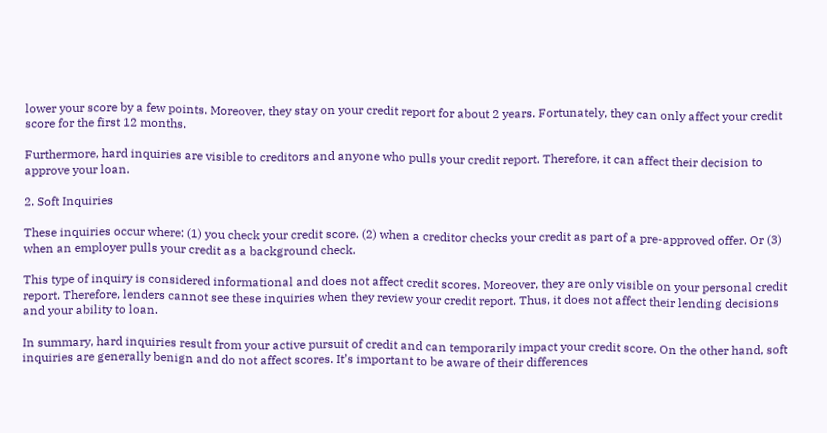lower your score by a few points. Moreover, they stay on your credit report for about 2 years. Fortunately, they can only affect your credit score for the first 12 months.

Furthermore, hard inquiries are visible to creditors and anyone who pulls your credit report. Therefore, it can affect their decision to approve your loan.

2. Soft Inquiries

These inquiries occur where: (1) you check your credit score. (2) when a creditor checks your credit as part of a pre-approved offer. Or (3) when an employer pulls your credit as a background check.

This type of inquiry is considered informational and does not affect credit scores. Moreover, they are only visible on your personal credit report. Therefore, lenders cannot see these inquiries when they review your credit report. Thus, it does not affect their lending decisions and your ability to loan.

In summary, hard inquiries result from your active pursuit of credit and can temporarily impact your credit score. On the other hand, soft inquiries are generally benign and do not affect scores. It’s important to be aware of their differences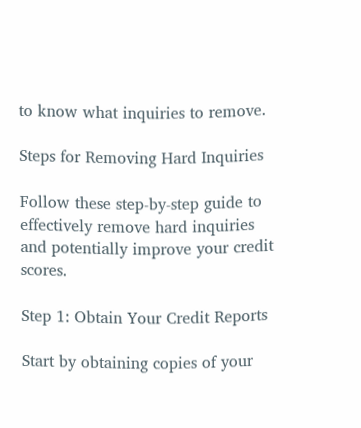to know what inquiries to remove.

Steps for Removing Hard Inquiries

Follow these step-by-step guide to effectively remove hard inquiries and potentially improve your credit scores.

Step 1: Obtain Your Credit Reports

Start by obtaining copies of your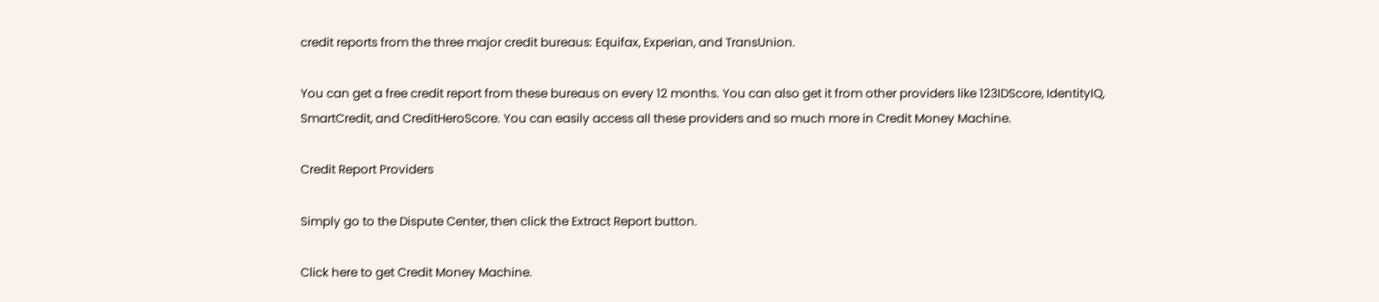credit reports from the three major credit bureaus: Equifax, Experian, and TransUnion.

You can get a free credit report from these bureaus on every 12 months. You can also get it from other providers like 123IDScore, IdentityIQ, SmartCredit, and CreditHeroScore. You can easily access all these providers and so much more in Credit Money Machine.

Credit Report Providers

Simply go to the Dispute Center, then click the Extract Report button.

Click here to get Credit Money Machine.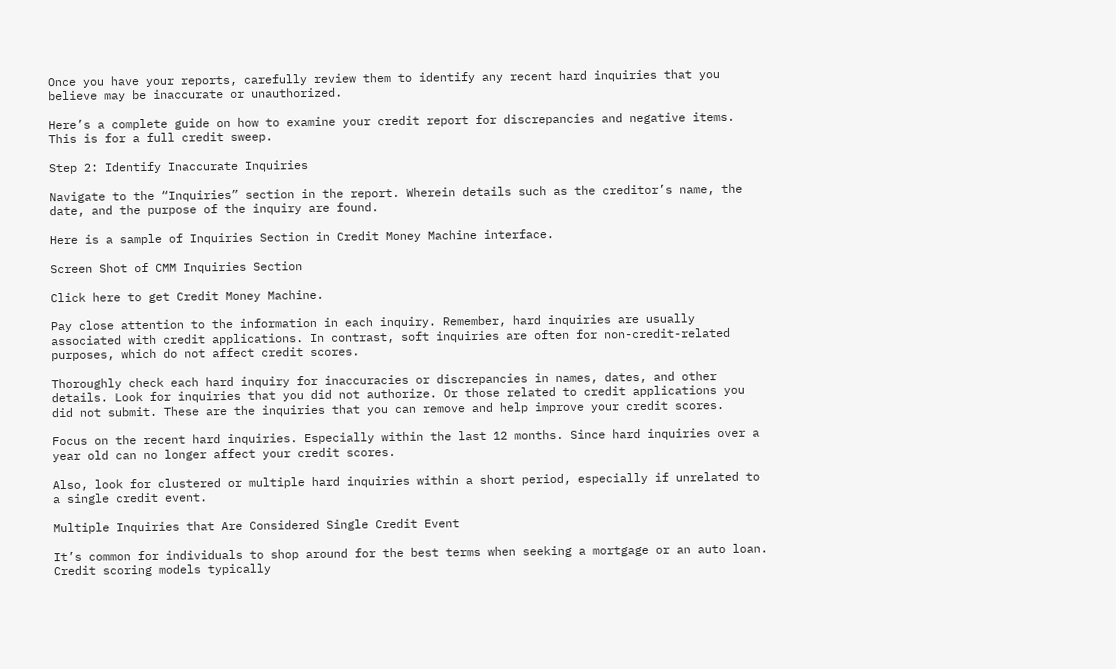Once you have your reports, carefully review them to identify any recent hard inquiries that you believe may be inaccurate or unauthorized.

Here’s a complete guide on how to examine your credit report for discrepancies and negative items. This is for a full credit sweep.

Step 2: Identify Inaccurate Inquiries

Navigate to the “Inquiries” section in the report. Wherein details such as the creditor’s name, the date, and the purpose of the inquiry are found.

Here is a sample of Inquiries Section in Credit Money Machine interface.

Screen Shot of CMM Inquiries Section

Click here to get Credit Money Machine.

Pay close attention to the information in each inquiry. Remember, hard inquiries are usually associated with credit applications. In contrast, soft inquiries are often for non-credit-related purposes, which do not affect credit scores.

Thoroughly check each hard inquiry for inaccuracies or discrepancies in names, dates, and other details. Look for inquiries that you did not authorize. Or those related to credit applications you did not submit. These are the inquiries that you can remove and help improve your credit scores.

Focus on the recent hard inquiries. Especially within the last 12 months. Since hard inquiries over a year old can no longer affect your credit scores.

Also, look for clustered or multiple hard inquiries within a short period, especially if unrelated to a single credit event.

Multiple Inquiries that Are Considered Single Credit Event

It’s common for individuals to shop around for the best terms when seeking a mortgage or an auto loan. Credit scoring models typically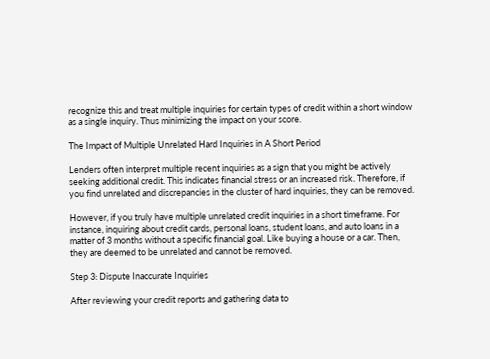recognize this and treat multiple inquiries for certain types of credit within a short window as a single inquiry. Thus minimizing the impact on your score.

The Impact of Multiple Unrelated Hard Inquiries in A Short Period

Lenders often interpret multiple recent inquiries as a sign that you might be actively seeking additional credit. This indicates financial stress or an increased risk. Therefore, if you find unrelated and discrepancies in the cluster of hard inquiries, they can be removed.

However, if you truly have multiple unrelated credit inquiries in a short timeframe. For instance, inquiring about credit cards, personal loans, student loans, and auto loans in a matter of 3 months without a specific financial goal. Like buying a house or a car. Then, they are deemed to be unrelated and cannot be removed.

Step 3: Dispute Inaccurate Inquiries

After reviewing your credit reports and gathering data to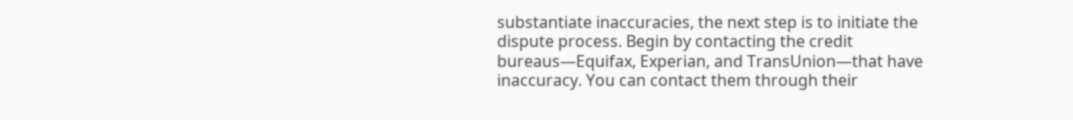substantiate inaccuracies, the next step is to initiate the dispute process. Begin by contacting the credit bureaus—Equifax, Experian, and TransUnion—that have inaccuracy. You can contact them through their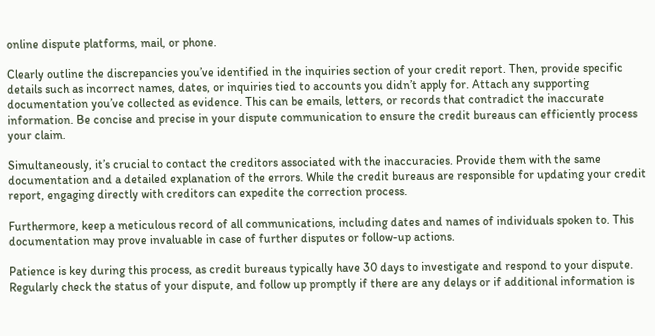online dispute platforms, mail, or phone.

Clearly outline the discrepancies you’ve identified in the inquiries section of your credit report. Then, provide specific details such as incorrect names, dates, or inquiries tied to accounts you didn’t apply for. Attach any supporting documentation you’ve collected as evidence. This can be emails, letters, or records that contradict the inaccurate information. Be concise and precise in your dispute communication to ensure the credit bureaus can efficiently process your claim.

Simultaneously, it’s crucial to contact the creditors associated with the inaccuracies. Provide them with the same documentation and a detailed explanation of the errors. While the credit bureaus are responsible for updating your credit report, engaging directly with creditors can expedite the correction process.

Furthermore, keep a meticulous record of all communications, including dates and names of individuals spoken to. This documentation may prove invaluable in case of further disputes or follow-up actions.

Patience is key during this process, as credit bureaus typically have 30 days to investigate and respond to your dispute. Regularly check the status of your dispute, and follow up promptly if there are any delays or if additional information is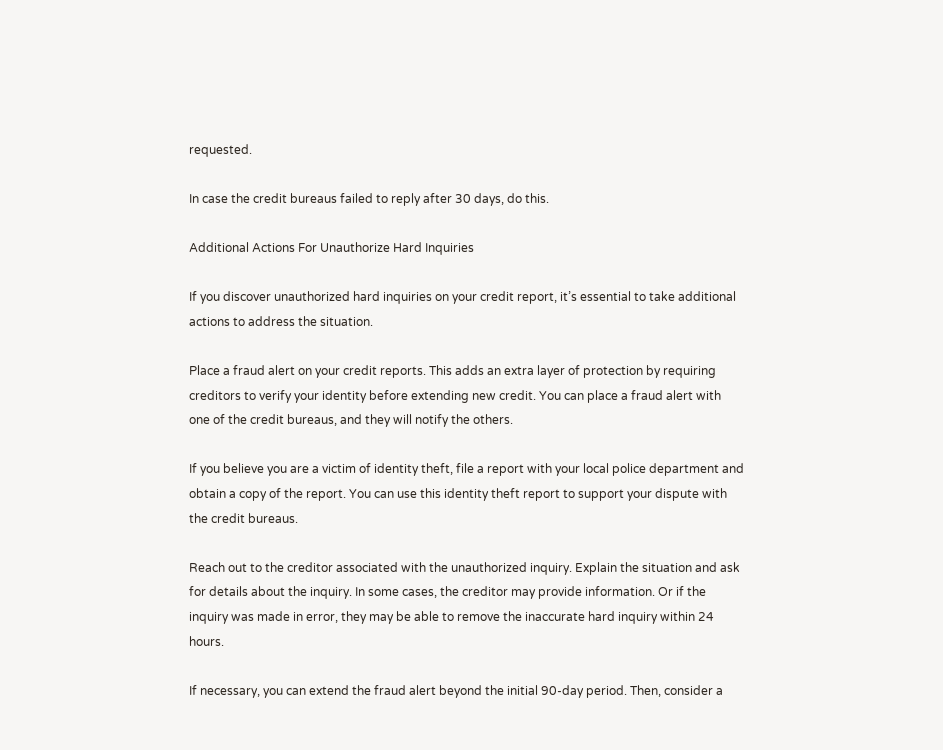requested.

In case the credit bureaus failed to reply after 30 days, do this.

Additional Actions For Unauthorize Hard Inquiries

If you discover unauthorized hard inquiries on your credit report, it’s essential to take additional actions to address the situation.

Place a fraud alert on your credit reports. This adds an extra layer of protection by requiring creditors to verify your identity before extending new credit. You can place a fraud alert with one of the credit bureaus, and they will notify the others.

If you believe you are a victim of identity theft, file a report with your local police department and obtain a copy of the report. You can use this identity theft report to support your dispute with the credit bureaus.

Reach out to the creditor associated with the unauthorized inquiry. Explain the situation and ask for details about the inquiry. In some cases, the creditor may provide information. Or if the inquiry was made in error, they may be able to remove the inaccurate hard inquiry within 24 hours.

If necessary, you can extend the fraud alert beyond the initial 90-day period. Then, consider a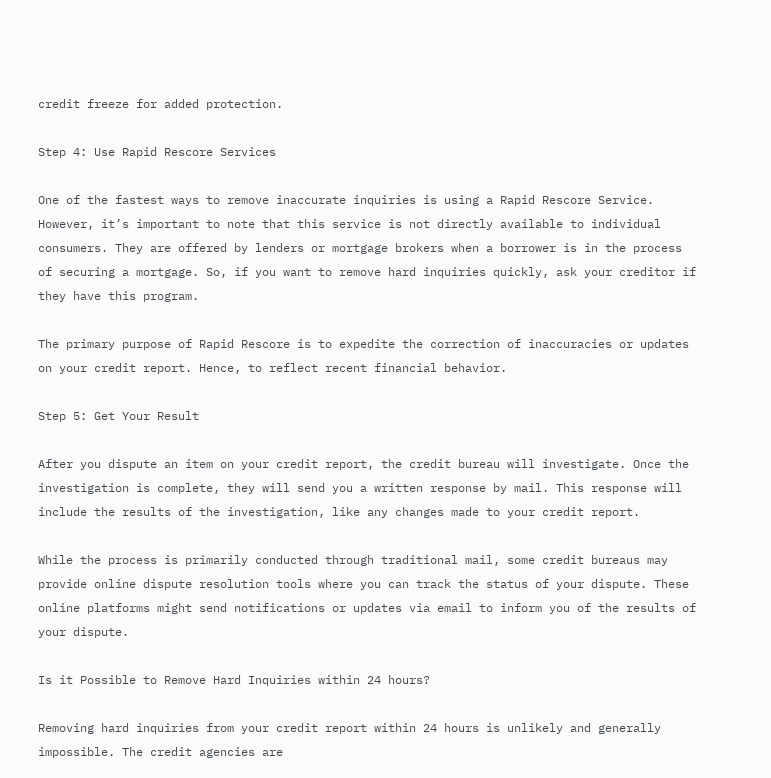credit freeze for added protection.

Step 4: Use Rapid Rescore Services

One of the fastest ways to remove inaccurate inquiries is using a Rapid Rescore Service. However, it’s important to note that this service is not directly available to individual consumers. They are offered by lenders or mortgage brokers when a borrower is in the process of securing a mortgage. So, if you want to remove hard inquiries quickly, ask your creditor if they have this program.

The primary purpose of Rapid Rescore is to expedite the correction of inaccuracies or updates on your credit report. Hence, to reflect recent financial behavior.

Step 5: Get Your Result

After you dispute an item on your credit report, the credit bureau will investigate. Once the investigation is complete, they will send you a written response by mail. This response will include the results of the investigation, like any changes made to your credit report.

While the process is primarily conducted through traditional mail, some credit bureaus may provide online dispute resolution tools where you can track the status of your dispute. These online platforms might send notifications or updates via email to inform you of the results of your dispute.

Is it Possible to Remove Hard Inquiries within 24 hours?

Removing hard inquiries from your credit report within 24 hours is unlikely and generally impossible. The credit agencies are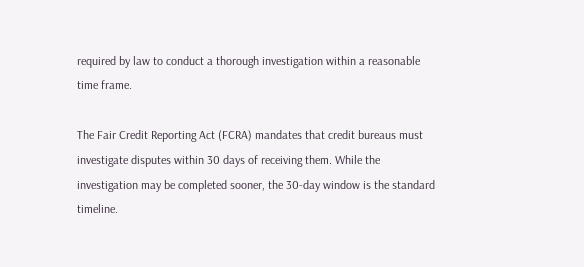required by law to conduct a thorough investigation within a reasonable time frame.

The Fair Credit Reporting Act (FCRA) mandates that credit bureaus must investigate disputes within 30 days of receiving them. While the investigation may be completed sooner, the 30-day window is the standard timeline.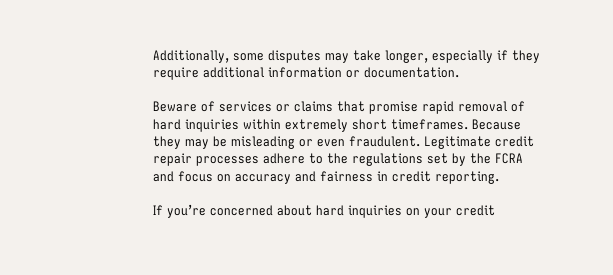Additionally, some disputes may take longer, especially if they require additional information or documentation.

Beware of services or claims that promise rapid removal of hard inquiries within extremely short timeframes. Because they may be misleading or even fraudulent. Legitimate credit repair processes adhere to the regulations set by the FCRA and focus on accuracy and fairness in credit reporting.

If you’re concerned about hard inquiries on your credit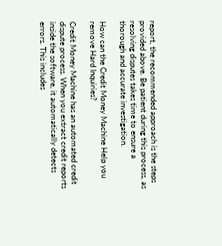report, the recommended approach is the steps provided above. Be patient during this process, as resolving disputes takes time to ensure a thorough and accurate investigation.

How can the Credit Money Machine Help you remove Hard Inquiries?

Credit Money Machine has an automated credit dispute process. When you extract credit reports inside the software, it automatically detects errors. This includes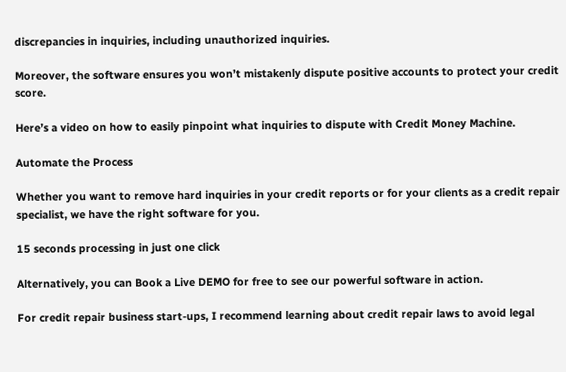discrepancies in inquiries, including unauthorized inquiries.

Moreover, the software ensures you won’t mistakenly dispute positive accounts to protect your credit score.

Here’s a video on how to easily pinpoint what inquiries to dispute with Credit Money Machine.

Automate the Process

Whether you want to remove hard inquiries in your credit reports or for your clients as a credit repair specialist, we have the right software for you.

15 seconds processing in just one click

Alternatively, you can Book a Live DEMO for free to see our powerful software in action.

For credit repair business start-ups, I recommend learning about credit repair laws to avoid legal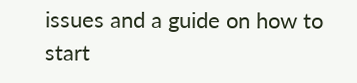issues and a guide on how to start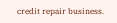credit repair business.